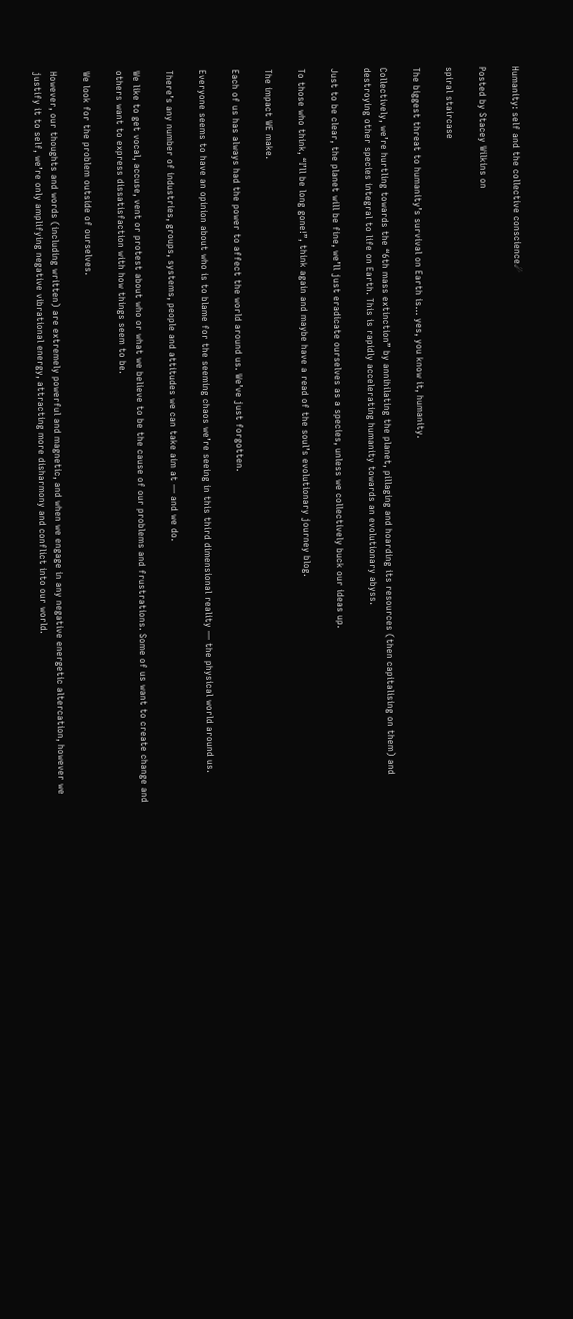Humanity: self and the collective conscience☄

Posted by Stacey Wilkins on

spiral staircase

The biggest threat to humanity’s survival on Earth is… yes, you know it, humanity.

Collectively, we’re hurtling towards the “6th mass extinction” by annihilating the planet, pillaging and hoarding its resources (then capitalising on them) and destroying other species integral to life on Earth. This is rapidly accelerating humanity towards an evolutionary abyss.

Just to be clear, the planet will be fine, we’ll just eradicate ourselves as a species, unless we collectively buck our ideas up.

To those who think, “I’ll be long gone!”, think again and maybe have a read of the soul’s evolutionary journey blog.

The impact WE make.

Each of us has always had the power to affect the world around us. We’ve just forgotten.

Everyone seems to have an opinion about who is to blame for the seeming chaos we’re seeing in this third dimensional reality — the physical world around us.

There’s any number of industries, groups, systems, people and attitudes we can take aim at — and we do.

We like to get vocal, accuse, vent or protest about who or what we believe to be the cause of our problems and frustrations. Some of us want to create change and others want to express dissatisfaction with how things seem to be.

We look for the problem outside of ourselves.

However, our thoughts and words (including written) are extremely powerful and magnetic, and when we engage in any negative energetic altercation, however we justify it to self, we’re only amplifying negative vibrational energy, attracting more disharmony and conflict into our world.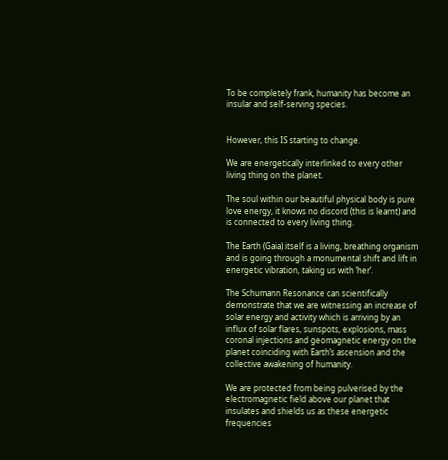To be completely frank, humanity has become an insular and self-serving species.


However, this IS starting to change.

We are energetically interlinked to every other living thing on the planet.

The soul within our beautiful physical body is pure love energy, it knows no discord (this is learnt) and is connected to every living thing.

The Earth (Gaia) itself is a living, breathing organism and is going through a monumental shift and lift in energetic vibration, taking us with ‘her’.

The Schumann Resonance can scientifically demonstrate that we are witnessing an increase of solar energy and activity which is arriving by an influx of solar flares, sunspots, explosions, mass coronal injections and geomagnetic energy on the planet coinciding with Earth’s ascension and the collective awakening of humanity.

We are protected from being pulverised by the electromagnetic field above our planet that insulates and shields us as these energetic frequencies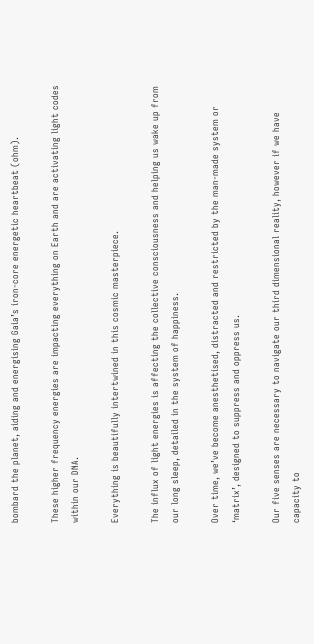bombard the planet, aiding and energising Gaia’s iron-core energetic heartbeat (ohm).

These higher frequency energies are impacting everything on Earth and are activating light codes within our DNA.

Everything is beautifully intertwined in this cosmic masterpiece.

The influx of light energies is affecting the collective consciousness and helping us wake up from our long sleep, detailed in the system of happiness.

Over time, we’ve become anesthetised, distracted and restricted by the man-made system or ‘matrix’, designed to suppress and oppress us.

Our five senses are necessary to navigate our third dimensional reality, however if we have capacity to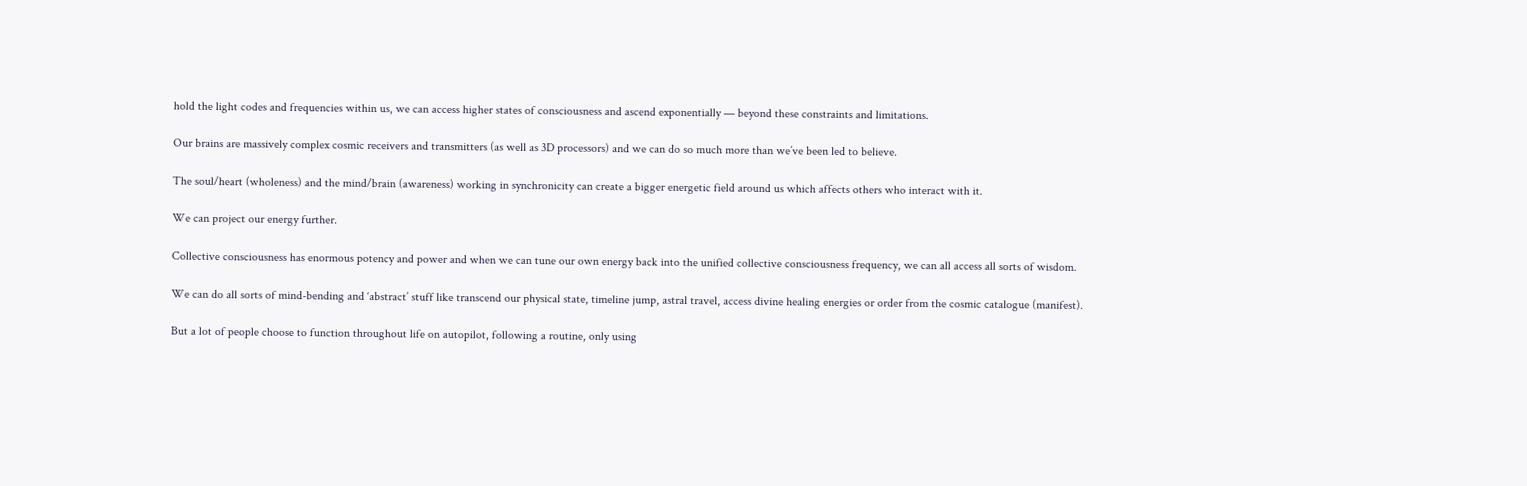hold the light codes and frequencies within us, we can access higher states of consciousness and ascend exponentially — beyond these constraints and limitations.

Our brains are massively complex cosmic receivers and transmitters (as well as 3D processors) and we can do so much more than we’ve been led to believe.

The soul/heart (wholeness) and the mind/brain (awareness) working in synchronicity can create a bigger energetic field around us which affects others who interact with it.

We can project our energy further.

Collective consciousness has enormous potency and power and when we can tune our own energy back into the unified collective consciousness frequency, we can all access all sorts of wisdom.

We can do all sorts of mind-bending and ‘abstract’ stuff like transcend our physical state, timeline jump, astral travel, access divine healing energies or order from the cosmic catalogue (manifest).

But a lot of people choose to function throughout life on autopilot, following a routine, only using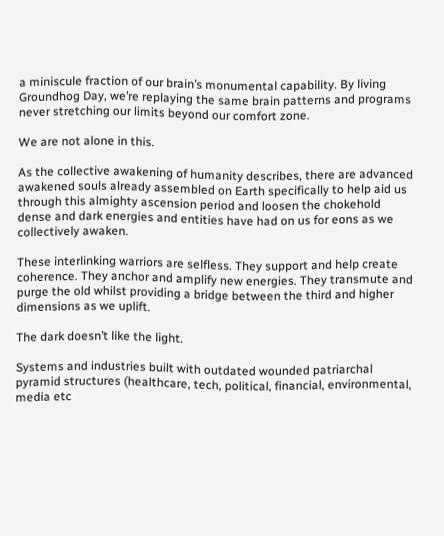a miniscule fraction of our brain’s monumental capability. By living Groundhog Day, we’re replaying the same brain patterns and programs never stretching our limits beyond our comfort zone.

We are not alone in this.

As the collective awakening of humanity describes, there are advanced awakened souls already assembled on Earth specifically to help aid us through this almighty ascension period and loosen the chokehold dense and dark energies and entities have had on us for eons as we collectively awaken.

These interlinking warriors are selfless. They support and help create coherence. They anchor and amplify new energies. They transmute and purge the old whilst providing a bridge between the third and higher dimensions as we uplift.

The dark doesn’t like the light.

Systems and industries built with outdated wounded patriarchal pyramid structures (healthcare, tech, political, financial, environmental, media etc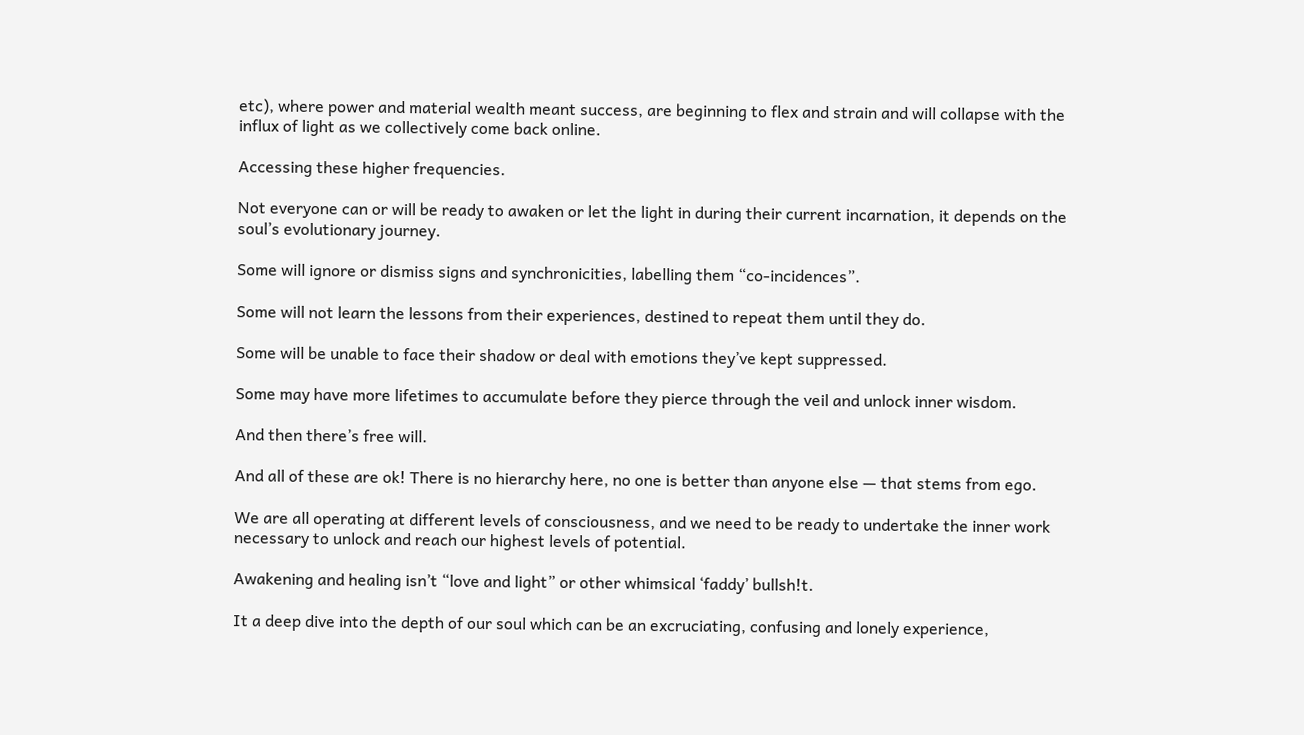etc), where power and material wealth meant success, are beginning to flex and strain and will collapse with the influx of light as we collectively come back online.

Accessing these higher frequencies.

Not everyone can or will be ready to awaken or let the light in during their current incarnation, it depends on the soul’s evolutionary journey.

Some will ignore or dismiss signs and synchronicities, labelling them “co-incidences”.

Some will not learn the lessons from their experiences, destined to repeat them until they do.

Some will be unable to face their shadow or deal with emotions they’ve kept suppressed.

Some may have more lifetimes to accumulate before they pierce through the veil and unlock inner wisdom.

And then there’s free will.

And all of these are ok! There is no hierarchy here, no one is better than anyone else — that stems from ego.

We are all operating at different levels of consciousness, and we need to be ready to undertake the inner work necessary to unlock and reach our highest levels of potential.

Awakening and healing isn’t “love and light” or other whimsical ‘faddy’ bullsh!t.

It a deep dive into the depth of our soul which can be an excruciating, confusing and lonely experience,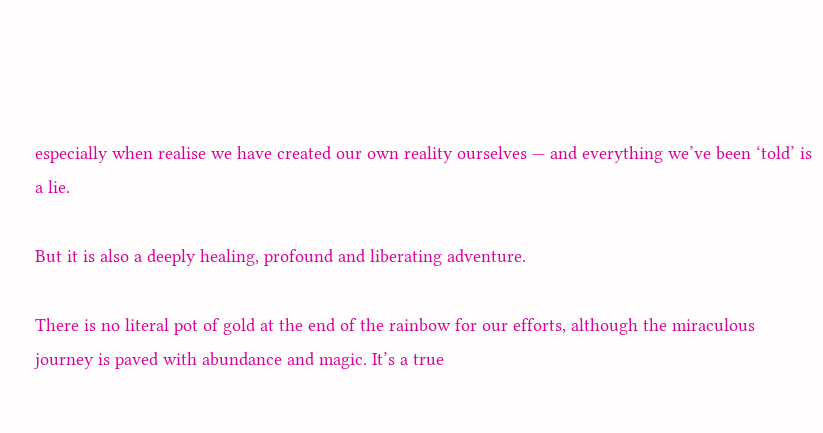especially when realise we have created our own reality ourselves — and everything we’ve been ‘told’ is a lie.

But it is also a deeply healing, profound and liberating adventure.

There is no literal pot of gold at the end of the rainbow for our efforts, although the miraculous journey is paved with abundance and magic. It’s a true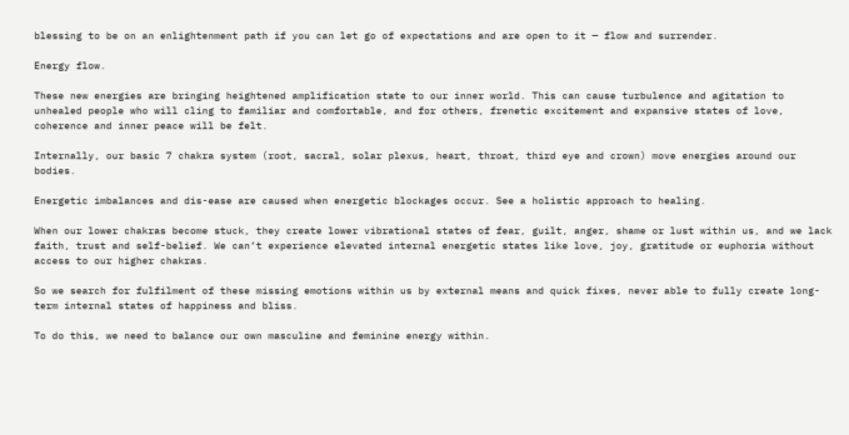blessing to be on an enlightenment path if you can let go of expectations and are open to it — flow and surrender.

Energy flow.

These new energies are bringing heightened amplification state to our inner world. This can cause turbulence and agitation to unhealed people who will cling to familiar and comfortable, and for others, frenetic excitement and expansive states of love, coherence and inner peace will be felt.

Internally, our basic 7 chakra system (root, sacral, solar plexus, heart, throat, third eye and crown) move energies around our bodies.

Energetic imbalances and dis-ease are caused when energetic blockages occur. See a holistic approach to healing.

When our lower chakras become stuck, they create lower vibrational states of fear, guilt, anger, shame or lust within us, and we lack faith, trust and self-belief. We can’t experience elevated internal energetic states like love, joy, gratitude or euphoria without access to our higher chakras.

So we search for fulfilment of these missing emotions within us by external means and quick fixes, never able to fully create long-term internal states of happiness and bliss.

To do this, we need to balance our own masculine and feminine energy within.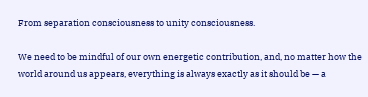From separation consciousness to unity consciousness.

We need to be mindful of our own energetic contribution, and, no matter how the world around us appears, everything is always exactly as it should be — a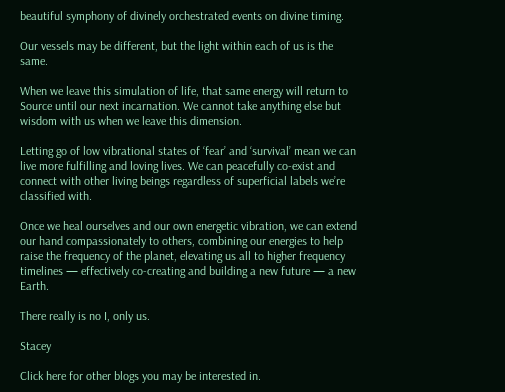beautiful symphony of divinely orchestrated events on divine timing.

Our vessels may be different, but the light within each of us is the same.

When we leave this simulation of life, that same energy will return to Source until our next incarnation. We cannot take anything else but wisdom with us when we leave this dimension.

Letting go of low vibrational states of ‘fear’ and ‘survival’ mean we can live more fulfilling and loving lives. We can peacefully co-exist and connect with other living beings regardless of superficial labels we’re classified with.

Once we heal ourselves and our own energetic vibration, we can extend our hand compassionately to others, combining our energies to help raise the frequency of the planet, elevating us all to higher frequency timelines — effectively co-creating and building a new future — a new Earth.

There really is no I, only us.

Stacey

Click here for other blogs you may be interested in.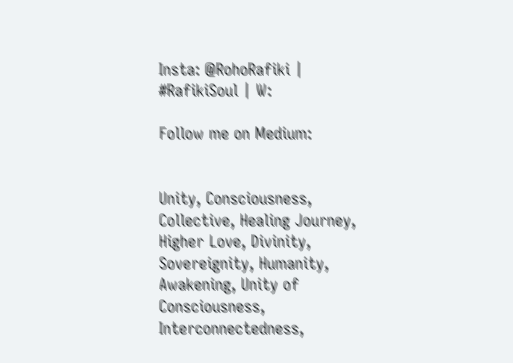Insta: @RohoRafiki | #RafikiSoul | W:

Follow me on Medium:


Unity, Consciousness, Collective, Healing Journey, Higher Love, Divinity, Sovereignity, Humanity, Awakening, Unity of Consciousness, Interconnectedness,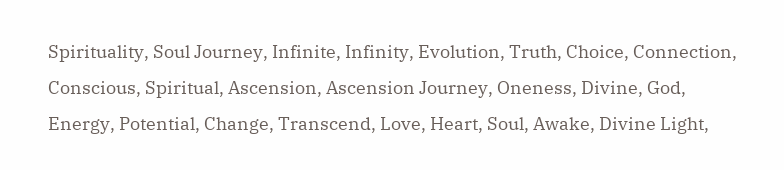Spirituality, Soul Journey, Infinite, Infinity, Evolution, Truth, Choice, Connection, Conscious, Spiritual, Ascension, Ascension Journey, Oneness, Divine, God, Energy, Potential, Change, Transcend, Love, Heart, Soul, Awake, Divine Light,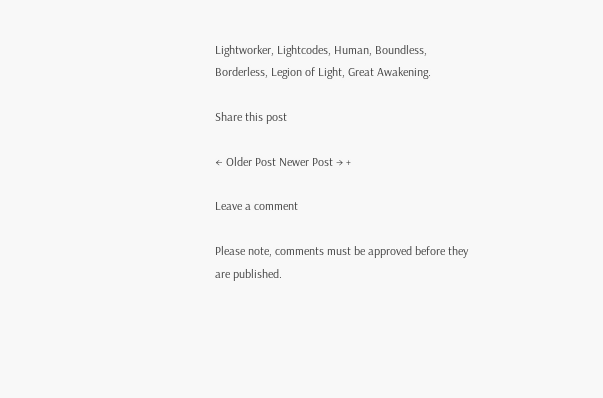Lightworker, Lightcodes, Human, Boundless, Borderless, Legion of Light, Great Awakening.

Share this post

← Older Post Newer Post → +

Leave a comment

Please note, comments must be approved before they are published.